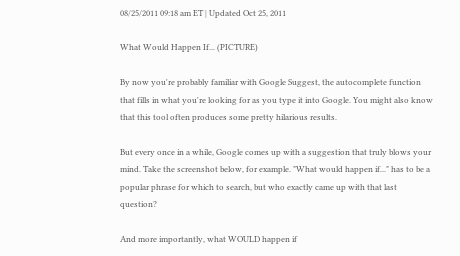08/25/2011 09:18 am ET | Updated Oct 25, 2011

What Would Happen If... (PICTURE)

By now you're probably familiar with Google Suggest, the autocomplete function that fills in what you're looking for as you type it into Google. You might also know that this tool often produces some pretty hilarious results.

But every once in a while, Google comes up with a suggestion that truly blows your mind. Take the screenshot below, for example. "What would happen if..." has to be a popular phrase for which to search, but who exactly came up with that last question?

And more importantly, what WOULD happen if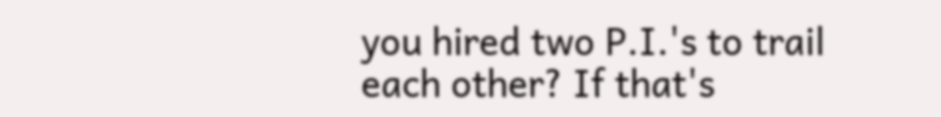you hired two P.I.'s to trail each other? If that's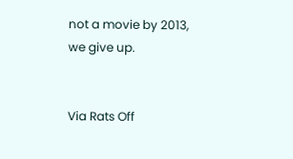not a movie by 2013, we give up.


Via Rats Off